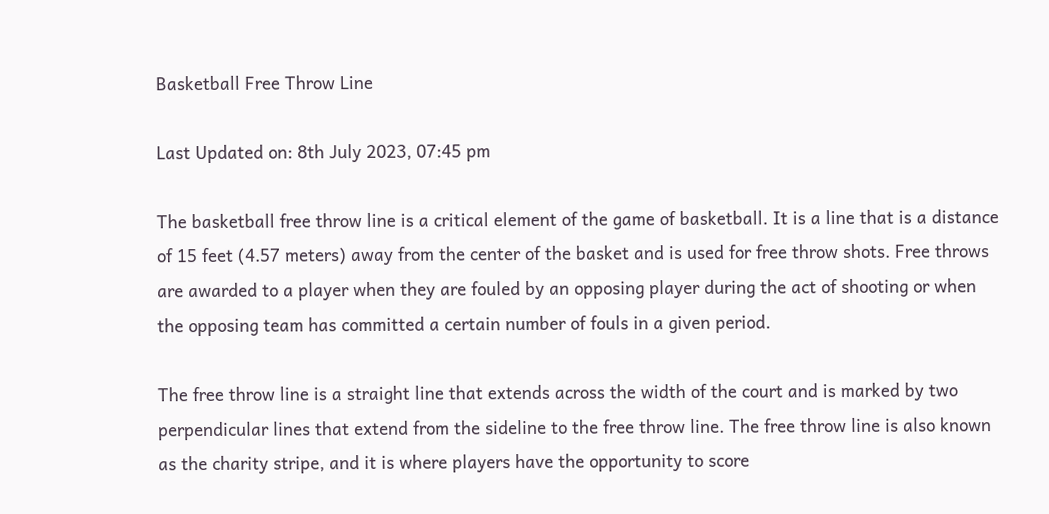Basketball Free Throw Line

Last Updated on: 8th July 2023, 07:45 pm

The basketball free throw line is a critical element of the game of basketball. It is a line that is a distance of 15 feet (4.57 meters) away from the center of the basket and is used for free throw shots. Free throws are awarded to a player when they are fouled by an opposing player during the act of shooting or when the opposing team has committed a certain number of fouls in a given period.

The free throw line is a straight line that extends across the width of the court and is marked by two perpendicular lines that extend from the sideline to the free throw line. The free throw line is also known as the charity stripe, and it is where players have the opportunity to score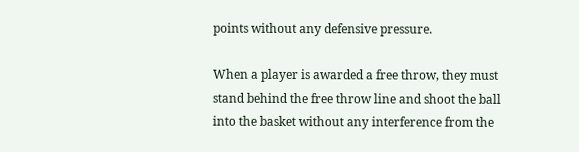points without any defensive pressure.

When a player is awarded a free throw, they must stand behind the free throw line and shoot the ball into the basket without any interference from the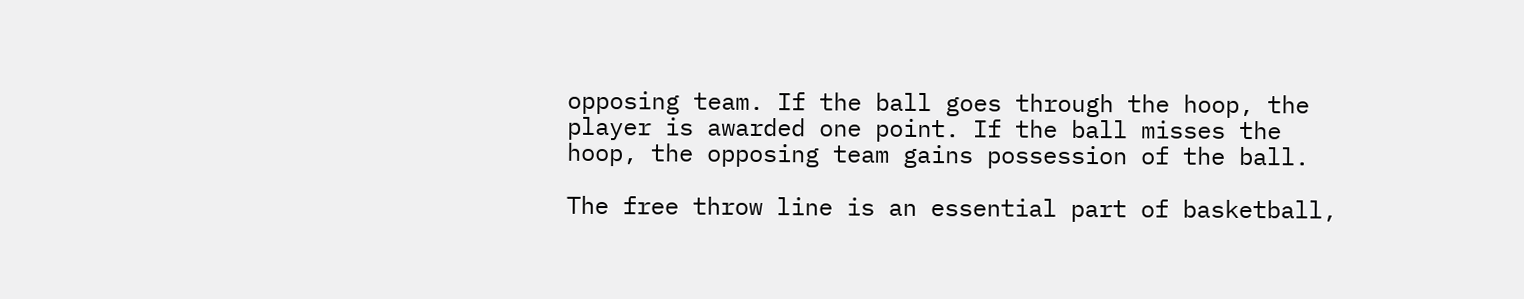opposing team. If the ball goes through the hoop, the player is awarded one point. If the ball misses the hoop, the opposing team gains possession of the ball.

The free throw line is an essential part of basketball,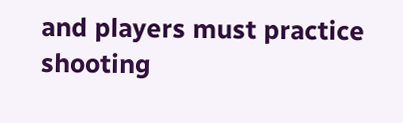and players must practice shooting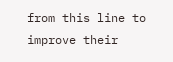from this line to improve their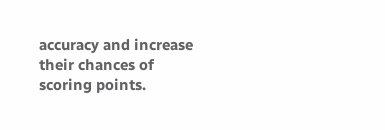accuracy and increase their chances of scoring points.